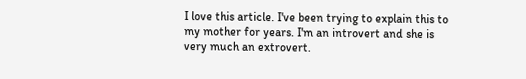I love this article. I've been trying to explain this to my mother for years. I'm an introvert and she is very much an extrovert.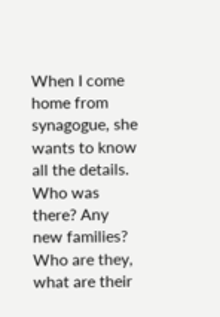When I come home from synagogue, she wants to know all the details. Who was there? Any new families? Who are they, what are their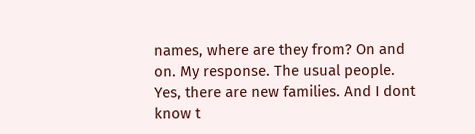names, where are they from? On and on. My response. The usual people. Yes, there are new families. And I dont know t